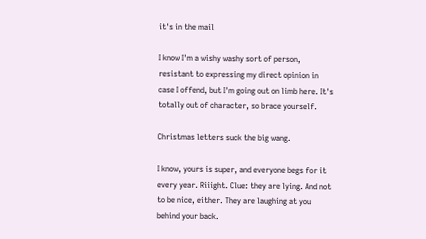it's in the mail

I know I'm a wishy washy sort of person, resistant to expressing my direct opinion in case I offend, but I'm going out on limb here. It's totally out of character, so brace yourself.

Christmas letters suck the big wang.

I know, yours is super, and everyone begs for it every year. Riiight. Clue: they are lying. And not to be nice, either. They are laughing at you behind your back.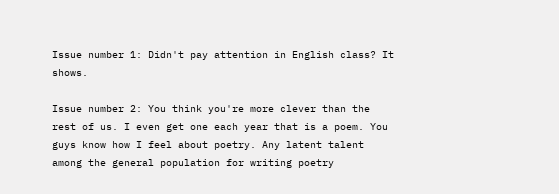Issue number 1: Didn't pay attention in English class? It shows.

Issue number 2: You think you're more clever than the rest of us. I even get one each year that is a poem. You guys know how I feel about poetry. Any latent talent among the general population for writing poetry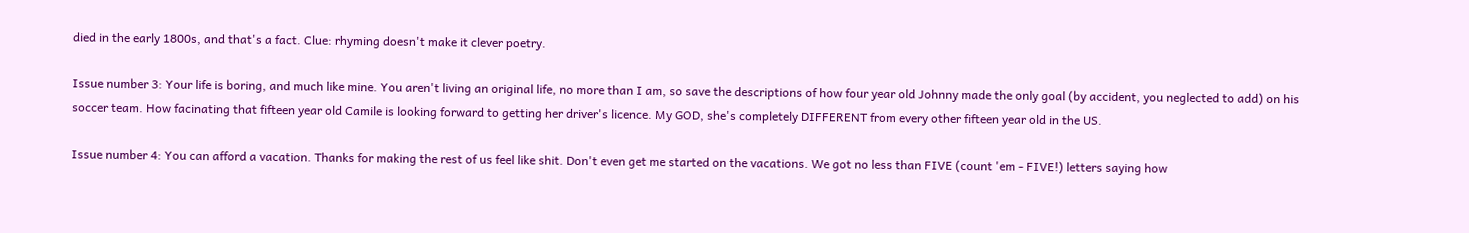died in the early 1800s, and that's a fact. Clue: rhyming doesn't make it clever poetry.

Issue number 3: Your life is boring, and much like mine. You aren't living an original life, no more than I am, so save the descriptions of how four year old Johnny made the only goal (by accident, you neglected to add) on his soccer team. How facinating that fifteen year old Camile is looking forward to getting her driver's licence. My GOD, she's completely DIFFERENT from every other fifteen year old in the US.

Issue number 4: You can afford a vacation. Thanks for making the rest of us feel like shit. Don't even get me started on the vacations. We got no less than FIVE (count 'em - FIVE!) letters saying how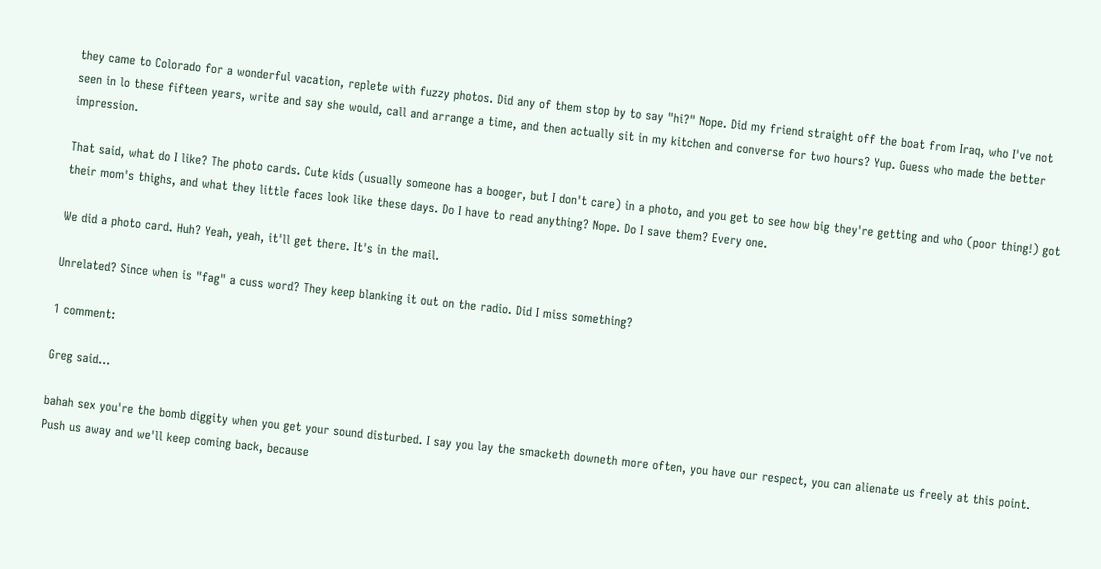they came to Colorado for a wonderful vacation, replete with fuzzy photos. Did any of them stop by to say "hi?" Nope. Did my friend straight off the boat from Iraq, who I've not seen in lo these fifteen years, write and say she would, call and arrange a time, and then actually sit in my kitchen and converse for two hours? Yup. Guess who made the better impression.

That said, what do I like? The photo cards. Cute kids (usually someone has a booger, but I don't care) in a photo, and you get to see how big they're getting and who (poor thing!) got their mom's thighs, and what they little faces look like these days. Do I have to read anything? Nope. Do I save them? Every one.

We did a photo card. Huh? Yeah, yeah, it'll get there. It's in the mail.

Unrelated? Since when is "fag" a cuss word? They keep blanking it out on the radio. Did I miss something?

1 comment:

Greg said...

bahah sex you're the bomb diggity when you get your sound disturbed. I say you lay the smacketh downeth more often, you have our respect, you can alienate us freely at this point. Push us away and we'll keep coming back, because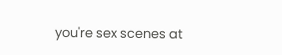you're sex scenes at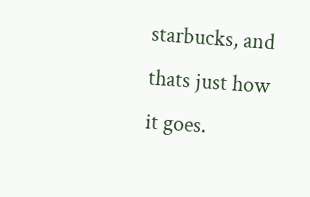starbucks, and thats just how it goes.